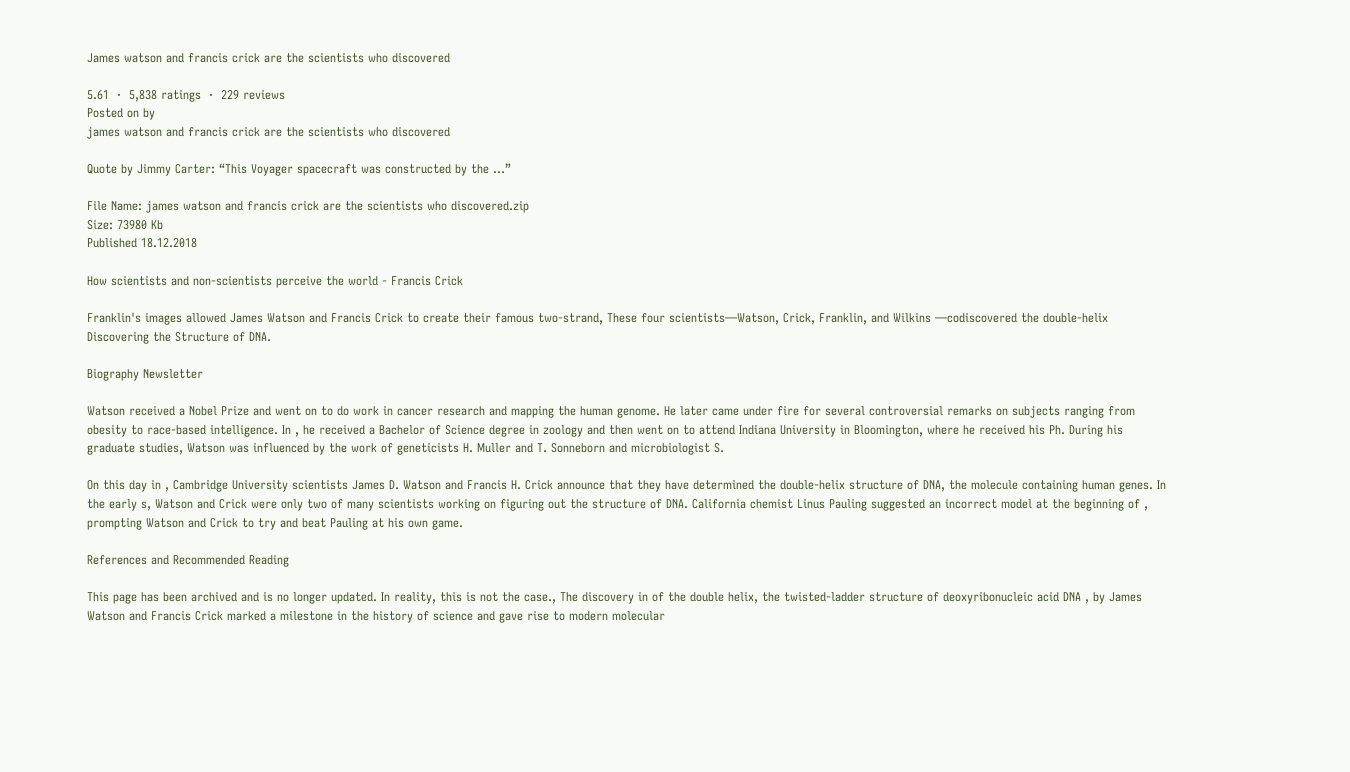James watson and francis crick are the scientists who discovered

5.61  ·  5,838 ratings  ·  229 reviews
Posted on by
james watson and francis crick are the scientists who discovered

Quote by Jimmy Carter: “This Voyager spacecraft was constructed by the ...”

File Name: james watson and francis crick are the scientists who discovered.zip
Size: 73980 Kb
Published 18.12.2018

How scientists and non-scientists perceive the world - Francis Crick

Franklin's images allowed James Watson and Francis Crick to create their famous two-strand, These four scientists—Watson, Crick, Franklin, and Wilkins —codiscovered the double-helix Discovering the Structure of DNA.

Biography Newsletter

Watson received a Nobel Prize and went on to do work in cancer research and mapping the human genome. He later came under fire for several controversial remarks on subjects ranging from obesity to race-based intelligence. In , he received a Bachelor of Science degree in zoology and then went on to attend Indiana University in Bloomington, where he received his Ph. During his graduate studies, Watson was influenced by the work of geneticists H. Muller and T. Sonneborn and microbiologist S.

On this day in , Cambridge University scientists James D. Watson and Francis H. Crick announce that they have determined the double-helix structure of DNA, the molecule containing human genes. In the early s, Watson and Crick were only two of many scientists working on figuring out the structure of DNA. California chemist Linus Pauling suggested an incorrect model at the beginning of , prompting Watson and Crick to try and beat Pauling at his own game.

References and Recommended Reading

This page has been archived and is no longer updated. In reality, this is not the case., The discovery in of the double helix, the twisted-ladder structure of deoxyribonucleic acid DNA , by James Watson and Francis Crick marked a milestone in the history of science and gave rise to modern molecular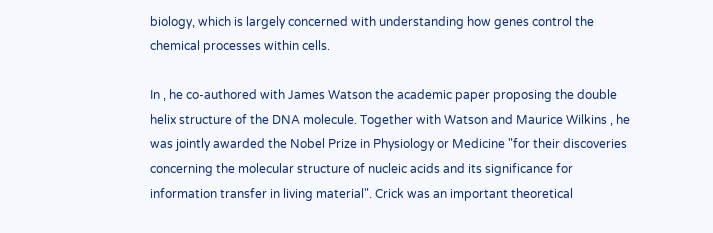biology, which is largely concerned with understanding how genes control the chemical processes within cells.

In , he co-authored with James Watson the academic paper proposing the double helix structure of the DNA molecule. Together with Watson and Maurice Wilkins , he was jointly awarded the Nobel Prize in Physiology or Medicine "for their discoveries concerning the molecular structure of nucleic acids and its significance for information transfer in living material". Crick was an important theoretical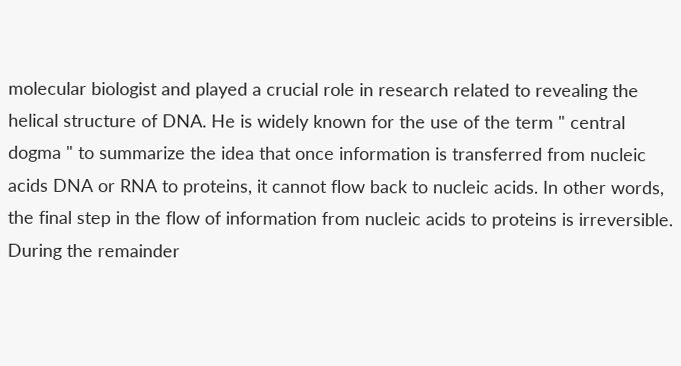molecular biologist and played a crucial role in research related to revealing the helical structure of DNA. He is widely known for the use of the term " central dogma " to summarize the idea that once information is transferred from nucleic acids DNA or RNA to proteins, it cannot flow back to nucleic acids. In other words, the final step in the flow of information from nucleic acids to proteins is irreversible. During the remainder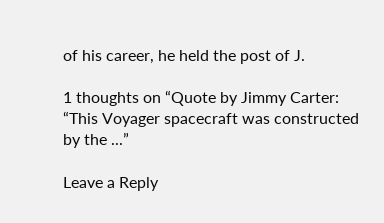of his career, he held the post of J.

1 thoughts on “Quote by Jimmy Carter: “This Voyager spacecraft was constructed by the ...”

Leave a Reply